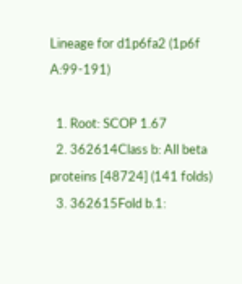Lineage for d1p6fa2 (1p6f A:99-191)

  1. Root: SCOP 1.67
  2. 362614Class b: All beta proteins [48724] (141 folds)
  3. 362615Fold b.1: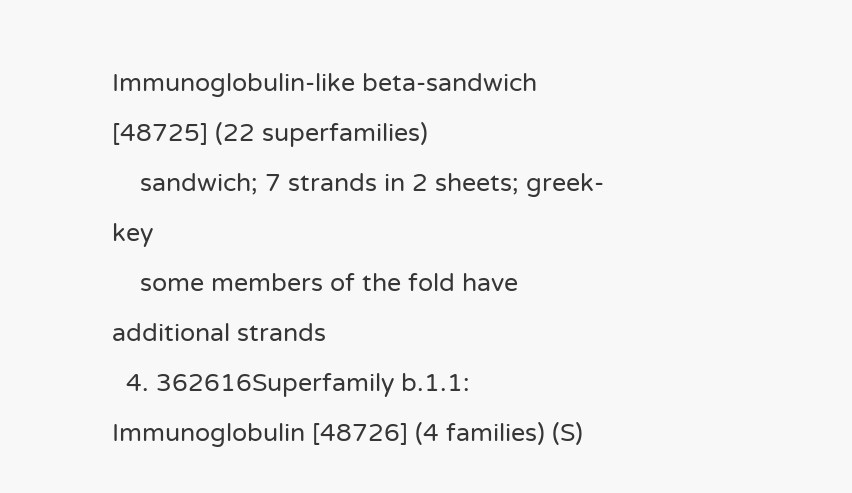Immunoglobulin-like beta-sandwich [48725] (22 superfamilies)
    sandwich; 7 strands in 2 sheets; greek-key
    some members of the fold have additional strands
  4. 362616Superfamily b.1.1: Immunoglobulin [48726] (4 families) (S)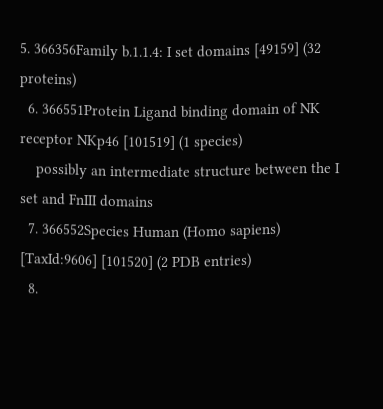5. 366356Family b.1.1.4: I set domains [49159] (32 proteins)
  6. 366551Protein Ligand binding domain of NK receptor NKp46 [101519] (1 species)
    possibly an intermediate structure between the I set and FnIII domains
  7. 366552Species Human (Homo sapiens) [TaxId:9606] [101520] (2 PDB entries)
  8.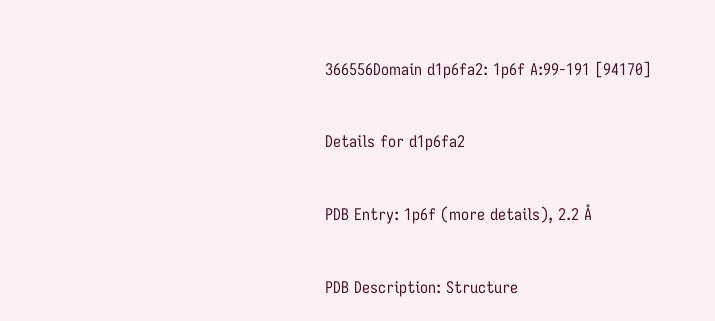366556Domain d1p6fa2: 1p6f A:99-191 [94170]

Details for d1p6fa2

PDB Entry: 1p6f (more details), 2.2 Å

PDB Description: Structure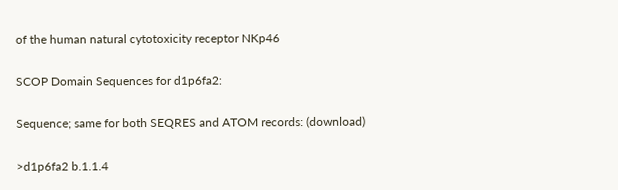of the human natural cytotoxicity receptor NKp46

SCOP Domain Sequences for d1p6fa2:

Sequence; same for both SEQRES and ATOM records: (download)

>d1p6fa2 b.1.1.4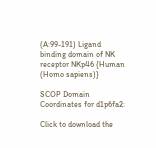(A:99-191) Ligand binding domain of NK receptor NKp46 {Human (Homo sapiens)}

SCOP Domain Coordinates for d1p6fa2:

Click to download the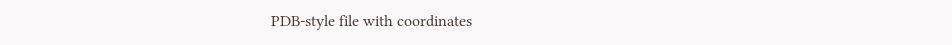PDB-style file with coordinates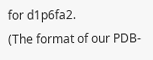for d1p6fa2.
(The format of our PDB-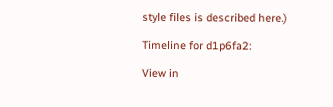style files is described here.)

Timeline for d1p6fa2:

View in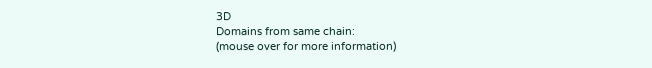3D
Domains from same chain:
(mouse over for more information)